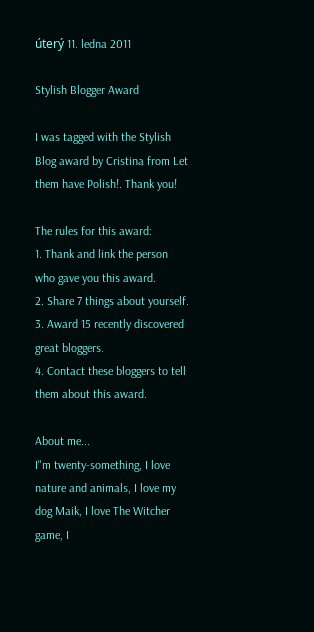úterý 11. ledna 2011

Stylish Blogger Award

I was tagged with the Stylish Blog award by Cristina from Let them have Polish!. Thank you!

The rules for this award:
1. Thank and link the person who gave you this award.
2. Share 7 things about yourself.
3. Award 15 recently discovered great bloggers.
4. Contact these bloggers to tell them about this award.

About me...
I"m twenty-something, I love nature and animals, I love my dog Maik, I love The Witcher game, I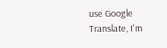use Google Translate, I'm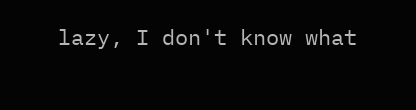lazy, I don't know what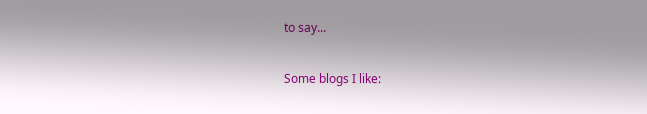to say...

Some blogs I like: